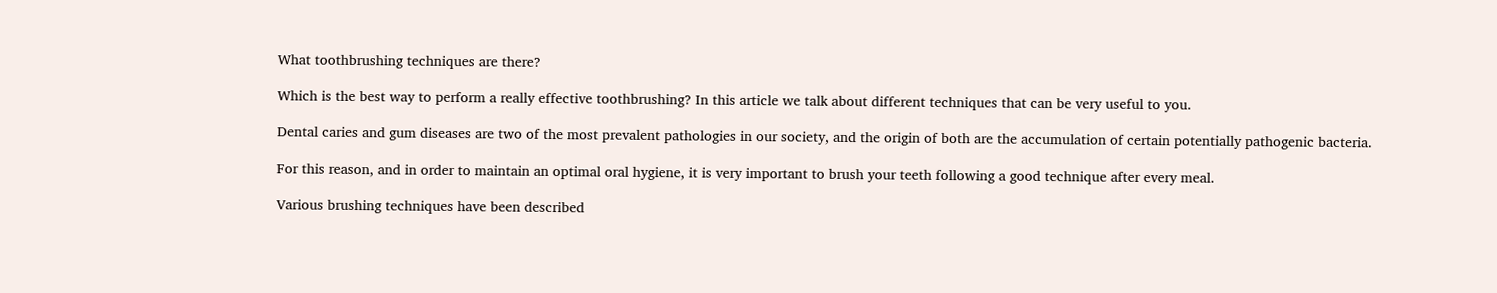What toothbrushing techniques are there?

Which is the best way to perform a really effective toothbrushing? In this article we talk about different techniques that can be very useful to you.

Dental caries and gum diseases are two of the most prevalent pathologies in our society, and the origin of both are the accumulation of certain potentially pathogenic bacteria.

For this reason, and in order to maintain an optimal oral hygiene, it is very important to brush your teeth following a good technique after every meal.

Various brushing techniques have been described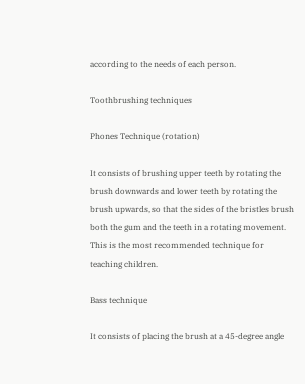according to the needs of each person.

Toothbrushing techniques

Phones Technique (rotation)

It consists of brushing upper teeth by rotating the brush downwards and lower teeth by rotating the brush upwards, so that the sides of the bristles brush both the gum and the teeth in a rotating movement. This is the most recommended technique for teaching children.

Bass technique

It consists of placing the brush at a 45-degree angle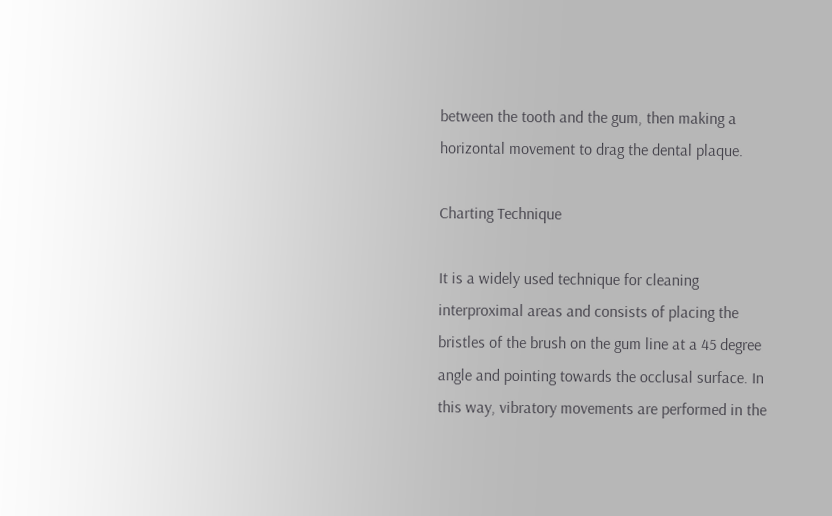between the tooth and the gum, then making a horizontal movement to drag the dental plaque.

Charting Technique

It is a widely used technique for cleaning interproximal areas and consists of placing the bristles of the brush on the gum line at a 45 degree angle and pointing towards the occlusal surface. In this way, vibratory movements are performed in the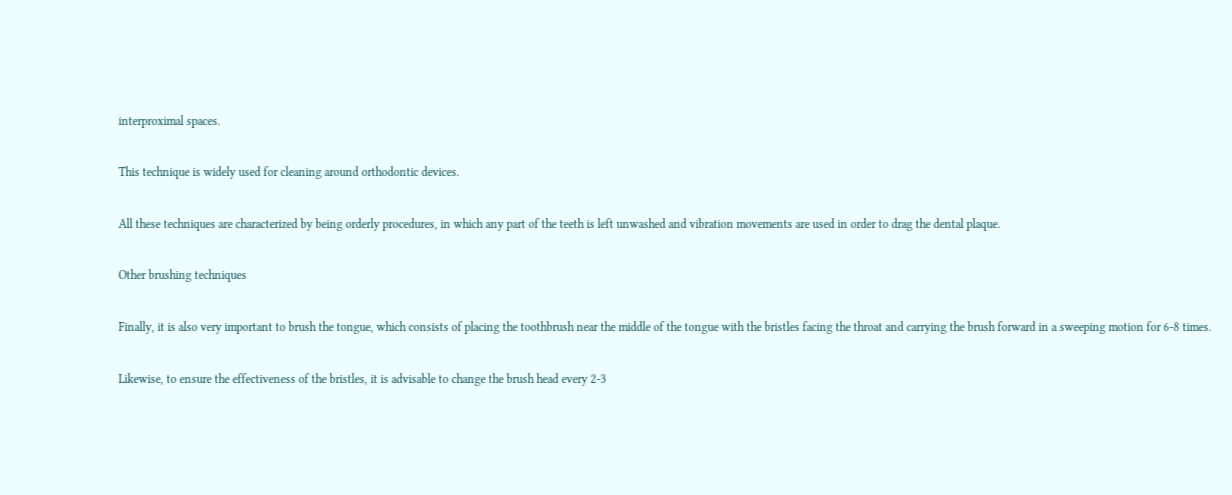interproximal spaces.

This technique is widely used for cleaning around orthodontic devices.

All these techniques are characterized by being orderly procedures, in which any part of the teeth is left unwashed and vibration movements are used in order to drag the dental plaque.

Other brushing techniques

Finally, it is also very important to brush the tongue, which consists of placing the toothbrush near the middle of the tongue with the bristles facing the throat and carrying the brush forward in a sweeping motion for 6-8 times.

Likewise, to ensure the effectiveness of the bristles, it is advisable to change the brush head every 2-3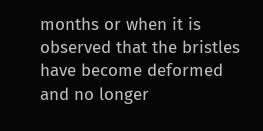months or when it is observed that the bristles have become deformed and no longer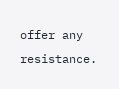offer any resistance.